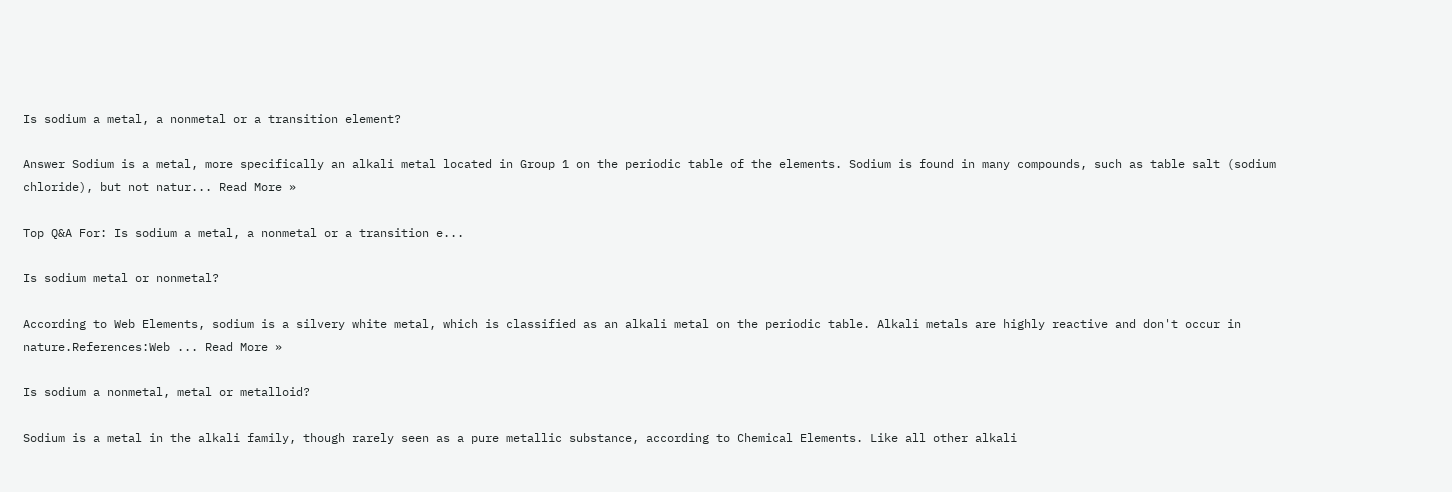Is sodium a metal, a nonmetal or a transition element?

Answer Sodium is a metal, more specifically an alkali metal located in Group 1 on the periodic table of the elements. Sodium is found in many compounds, such as table salt (sodium chloride), but not natur... Read More »

Top Q&A For: Is sodium a metal, a nonmetal or a transition e...

Is sodium metal or nonmetal?

According to Web Elements, sodium is a silvery white metal, which is classified as an alkali metal on the periodic table. Alkali metals are highly reactive and don't occur in nature.References:Web ... Read More »

Is sodium a nonmetal, metal or metalloid?

Sodium is a metal in the alkali family, though rarely seen as a pure metallic substance, according to Chemical Elements. Like all other alkali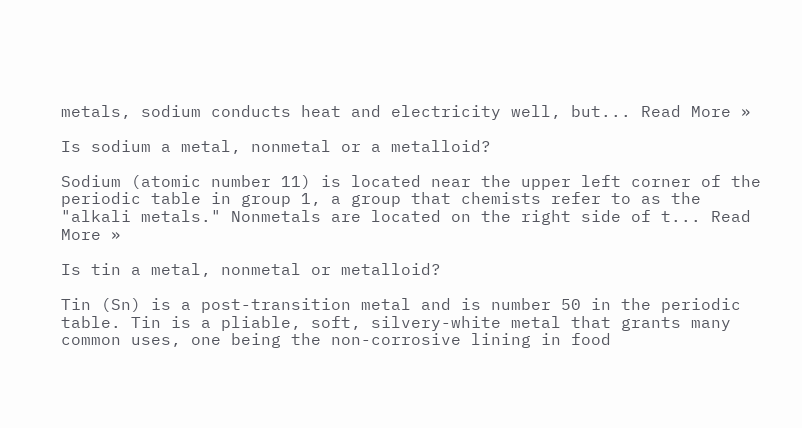metals, sodium conducts heat and electricity well, but... Read More »

Is sodium a metal, nonmetal or a metalloid?

Sodium (atomic number 11) is located near the upper left corner of the periodic table in group 1, a group that chemists refer to as the "alkali metals." Nonmetals are located on the right side of t... Read More »

Is tin a metal, nonmetal or metalloid?

Tin (Sn) is a post-transition metal and is number 50 in the periodic table. Tin is a pliable, soft, silvery-white metal that grants many common uses, one being the non-corrosive lining in food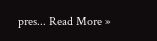pres... Read More »